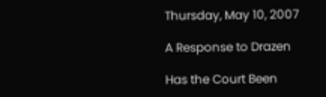Thursday, May 10, 2007

A Response to Drazen

Has the Court Been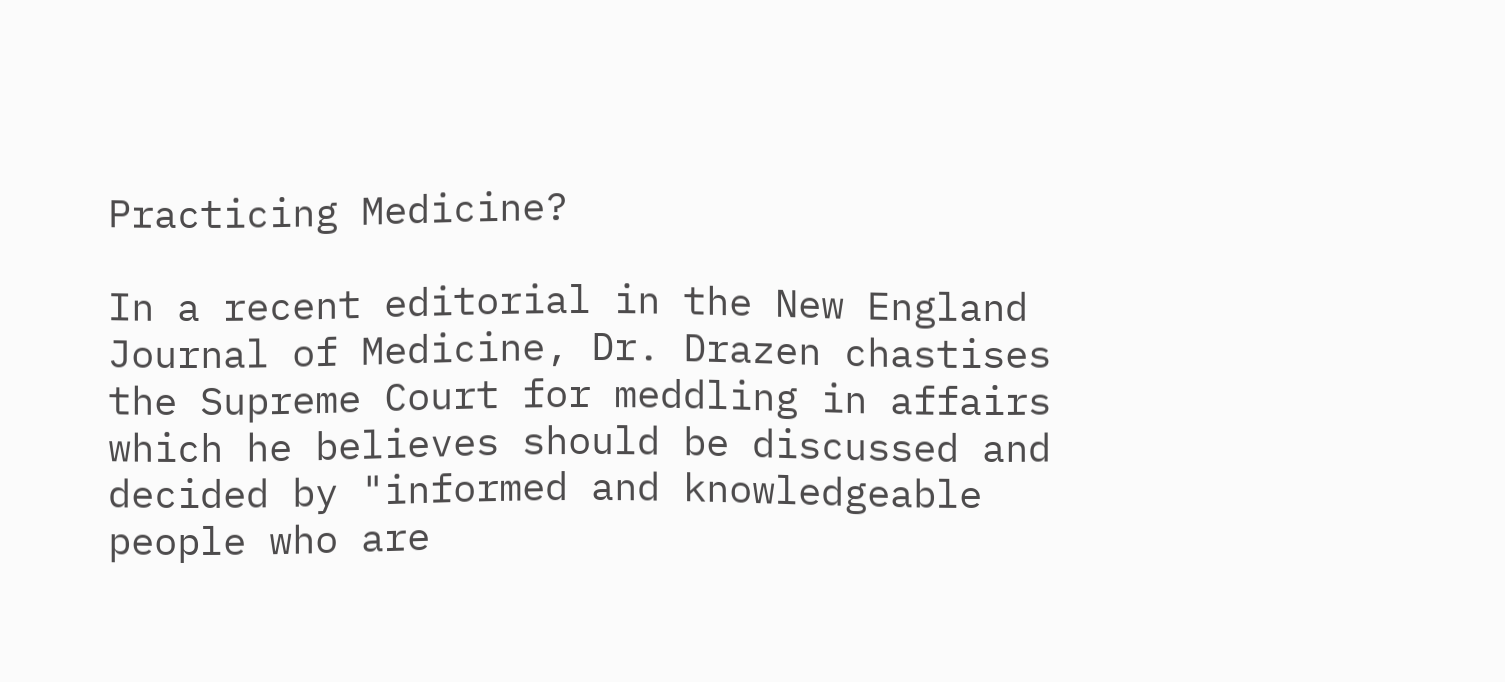Practicing Medicine?

In a recent editorial in the New England Journal of Medicine, Dr. Drazen chastises the Supreme Court for meddling in affairs which he believes should be discussed and decided by "informed and knowledgeable people who are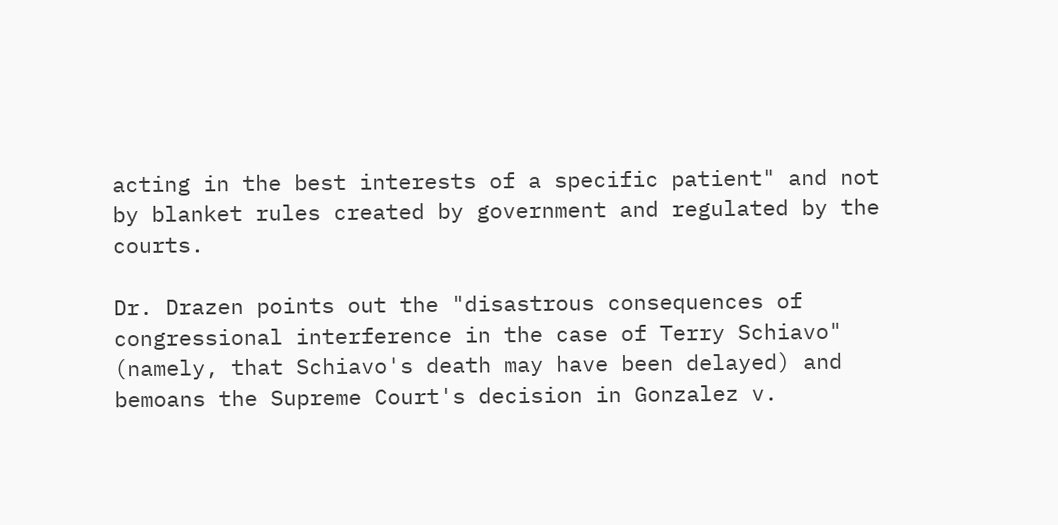acting in the best interests of a specific patient" and not by blanket rules created by government and regulated by the courts.

Dr. Drazen points out the "disastrous consequences of congressional interference in the case of Terry Schiavo" (namely, that Schiavo's death may have been delayed) and bemoans the Supreme Court's decision in Gonzalez v.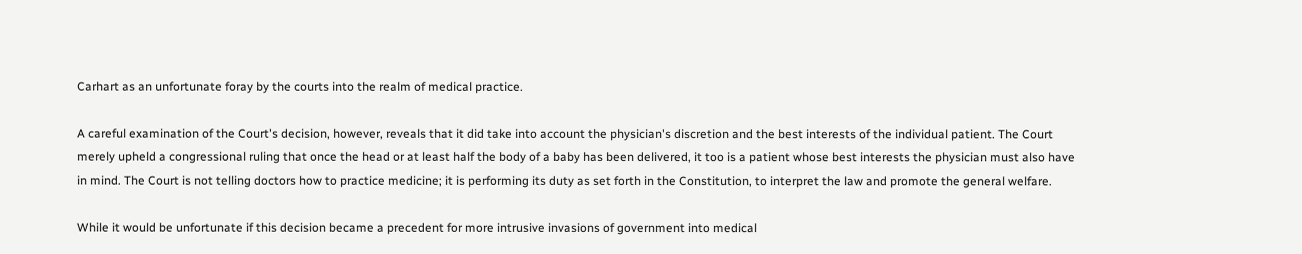Carhart as an unfortunate foray by the courts into the realm of medical practice.

A careful examination of the Court's decision, however, reveals that it did take into account the physician's discretion and the best interests of the individual patient. The Court merely upheld a congressional ruling that once the head or at least half the body of a baby has been delivered, it too is a patient whose best interests the physician must also have in mind. The Court is not telling doctors how to practice medicine; it is performing its duty as set forth in the Constitution, to interpret the law and promote the general welfare.

While it would be unfortunate if this decision became a precedent for more intrusive invasions of government into medical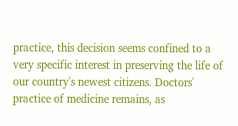practice, this decision seems confined to a very specific interest in preserving the life of our country's newest citizens. Doctors' practice of medicine remains, as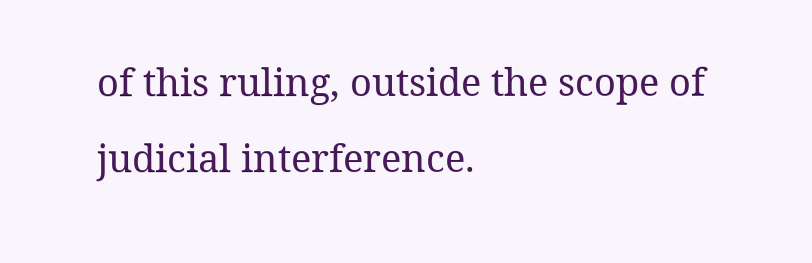of this ruling, outside the scope of judicial interference.